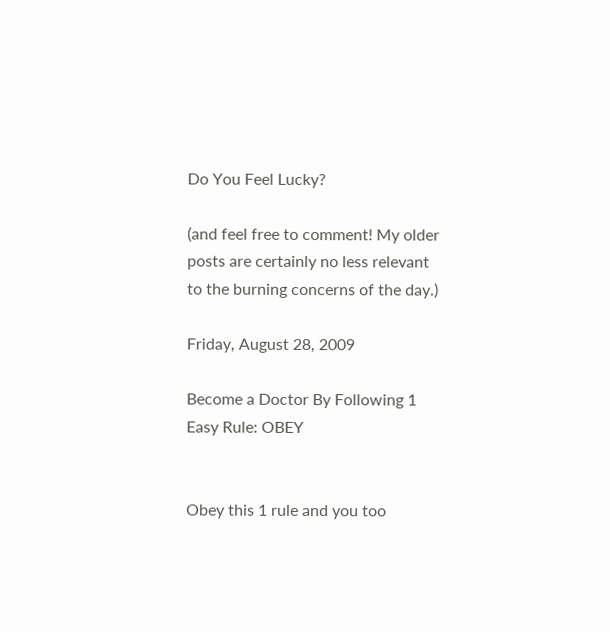Do You Feel Lucky?

(and feel free to comment! My older posts are certainly no less relevant to the burning concerns of the day.)

Friday, August 28, 2009

Become a Doctor By Following 1 Easy Rule: OBEY


Obey this 1 rule and you too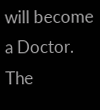will become a Doctor. The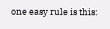one easy rule is this: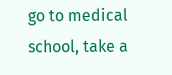go to medical school, take a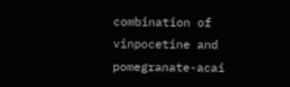combination of vinpocetine and pomegranate-acai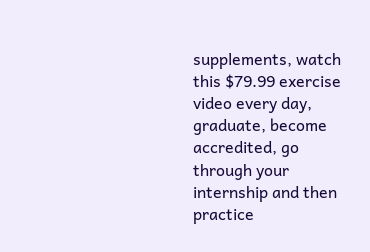supplements, watch this $79.99 exercise video every day, graduate, become accredited, go through your internship and then practice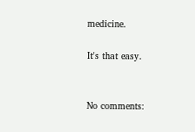medicine.

It's that easy.


No comments: